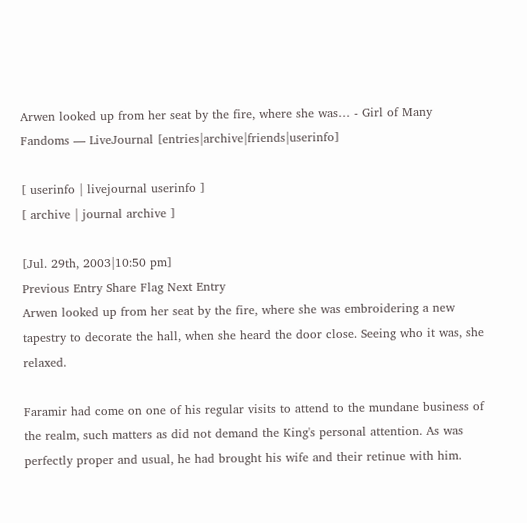Arwen looked up from her seat by the fire, where she was… - Girl of Many Fandoms — LiveJournal [entries|archive|friends|userinfo]

[ userinfo | livejournal userinfo ]
[ archive | journal archive ]

[Jul. 29th, 2003|10:50 pm]
Previous Entry Share Flag Next Entry
Arwen looked up from her seat by the fire, where she was embroidering a new tapestry to decorate the hall, when she heard the door close. Seeing who it was, she relaxed.

Faramir had come on one of his regular visits to attend to the mundane business of the realm, such matters as did not demand the King's personal attention. As was perfectly proper and usual, he had brought his wife and their retinue with him.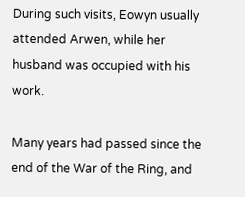During such visits, Eowyn usually attended Arwen, while her husband was occupied with his work.

Many years had passed since the end of the War of the Ring, and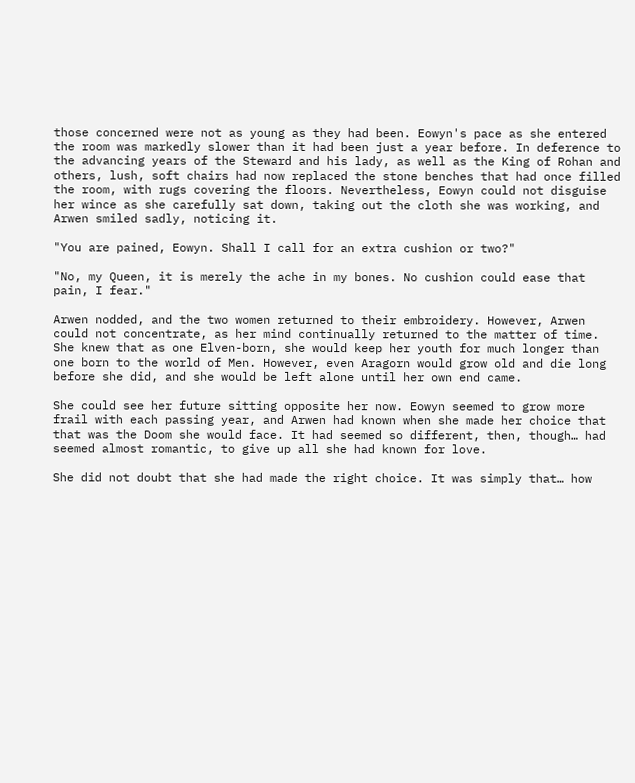those concerned were not as young as they had been. Eowyn's pace as she entered the room was markedly slower than it had been just a year before. In deference to the advancing years of the Steward and his lady, as well as the King of Rohan and others, lush, soft chairs had now replaced the stone benches that had once filled the room, with rugs covering the floors. Nevertheless, Eowyn could not disguise her wince as she carefully sat down, taking out the cloth she was working, and Arwen smiled sadly, noticing it.

"You are pained, Eowyn. Shall I call for an extra cushion or two?"

"No, my Queen, it is merely the ache in my bones. No cushion could ease that pain, I fear."

Arwen nodded, and the two women returned to their embroidery. However, Arwen could not concentrate, as her mind continually returned to the matter of time. She knew that as one Elven-born, she would keep her youth for much longer than one born to the world of Men. However, even Aragorn would grow old and die long before she did, and she would be left alone until her own end came.

She could see her future sitting opposite her now. Eowyn seemed to grow more frail with each passing year, and Arwen had known when she made her choice that that was the Doom she would face. It had seemed so different, then, though… had seemed almost romantic, to give up all she had known for love.

She did not doubt that she had made the right choice. It was simply that… how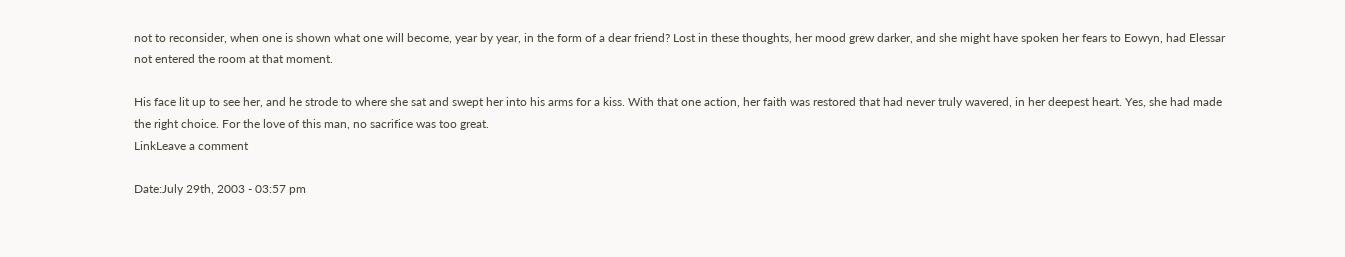not to reconsider, when one is shown what one will become, year by year, in the form of a dear friend? Lost in these thoughts, her mood grew darker, and she might have spoken her fears to Eowyn, had Elessar not entered the room at that moment.

His face lit up to see her, and he strode to where she sat and swept her into his arms for a kiss. With that one action, her faith was restored that had never truly wavered, in her deepest heart. Yes, she had made the right choice. For the love of this man, no sacrifice was too great.
LinkLeave a comment

Date:July 29th, 2003 - 03:57 pm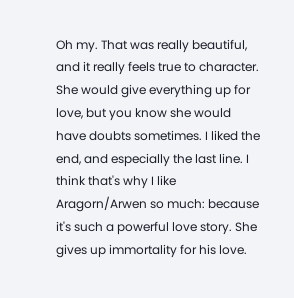Oh my. That was really beautiful, and it really feels true to character. She would give everything up for love, but you know she would have doubts sometimes. I liked the end, and especially the last line. I think that's why I like Aragorn/Arwen so much: because it's such a powerful love story. She gives up immortality for his love.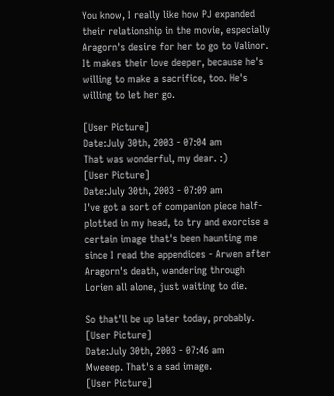You know, I really like how PJ expanded their relationship in the movie, especially Aragorn's desire for her to go to Valinor. It makes their love deeper, because he's willing to make a sacrifice, too. He's willing to let her go.

[User Picture]
Date:July 30th, 2003 - 07:04 am
That was wonderful, my dear. :)
[User Picture]
Date:July 30th, 2003 - 07:09 am
I've got a sort of companion piece half-plotted in my head, to try and exorcise a certain image that's been haunting me since I read the appendices - Arwen after Aragorn's death, wandering through Lorien all alone, just waiting to die.

So that'll be up later today, probably.
[User Picture]
Date:July 30th, 2003 - 07:46 am
Mweeep. That's a sad image.
[User Picture]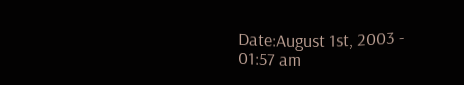Date:August 1st, 2003 - 01:57 am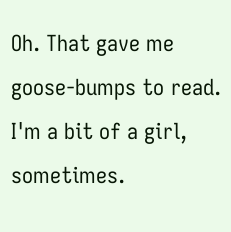Oh. That gave me goose-bumps to read. I'm a bit of a girl, sometimes.